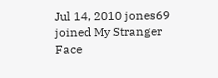Jul 14, 2010 jones69 joined My Stranger Face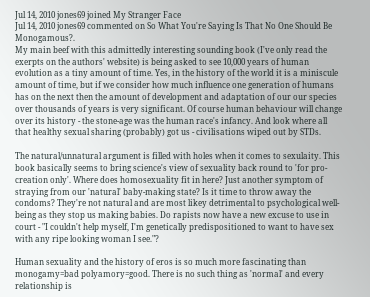Jul 14, 2010 jones69 joined My Stranger Face
Jul 14, 2010 jones69 commented on So What You're Saying Is That No One Should Be Monogamous?.
My main beef with this admittedly interesting sounding book (I've only read the exerpts on the authors' website) is being asked to see 10,000 years of human evolution as a tiny amount of time. Yes, in the history of the world it is a miniscule amount of time, but if we consider how much influence one generation of humans has on the next then the amount of development and adaptation of our our species over thousands of years is very significant. Of course human behaviour will change over its history - the stone-age was the human race's infancy. And look where all that healthy sexual sharing (probably) got us - civilisations wiped out by STDs.

The natural/unnatural argument is filled with holes when it comes to sexulaity. This book basically seems to bring science's view of sexuality back round to 'for pro-creation only'. Where does homosexuality fit in here? Just another symptom of straying from our 'natural' baby-making state? Is it time to throw away the condoms? They're not natural and are most likey detrimental to psychological well-being as they stop us making babies. Do rapists now have a new excuse to use in court - "I couldn't help myself, I'm genetically predispositioned to want to have sex with any ripe looking woman I see."?

Human sexuality and the history of eros is so much more fascinating than monogamy=bad polyamory=good. There is no such thing as 'normal' and every relationship is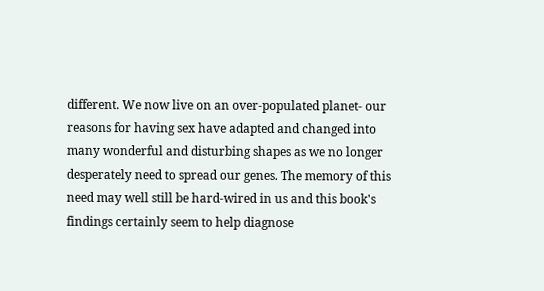different. We now live on an over-populated planet- our reasons for having sex have adapted and changed into many wonderful and disturbing shapes as we no longer desperately need to spread our genes. The memory of this need may well still be hard-wired in us and this book's findings certainly seem to help diagnose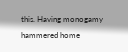this. Having monogamy hammered home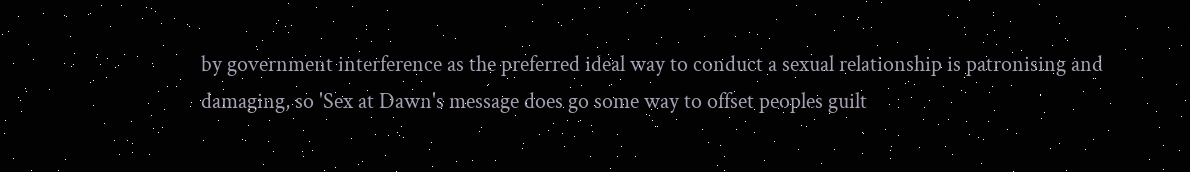by government interference as the preferred ideal way to conduct a sexual relationship is patronising and damaging, so 'Sex at Dawn's message does go some way to offset peoples guilt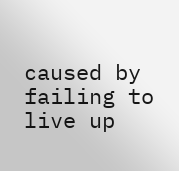caused by failing to live up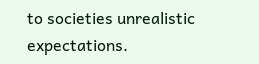to societies unrealistic expectations.